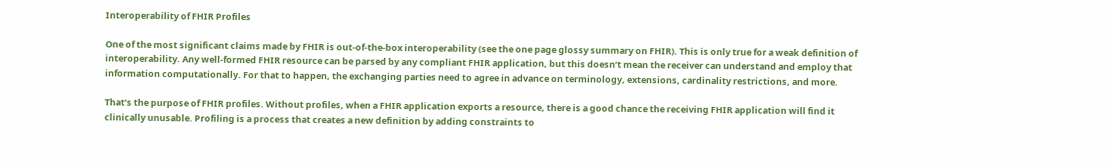Interoperability of FHIR Profiles

One of the most significant claims made by FHIR is out-of-the-box interoperability (see the one page glossy summary on FHIR). This is only true for a weak definition of interoperability. Any well-formed FHIR resource can be parsed by any compliant FHIR application, but this doesn’t mean the receiver can understand and employ that information computationally. For that to happen, the exchanging parties need to agree in advance on terminology, extensions, cardinality restrictions, and more.

That’s the purpose of FHIR profiles. Without profiles, when a FHIR application exports a resource, there is a good chance the receiving FHIR application will find it clinically unusable. Profiling is a process that creates a new definition by adding constraints to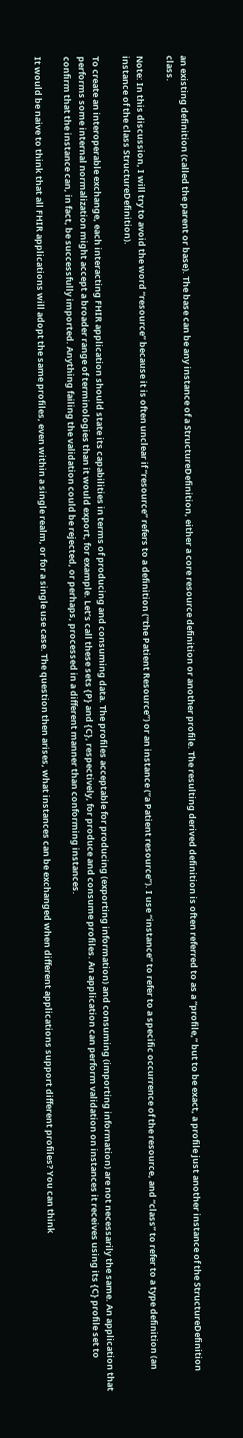an existing definition (called the parent or base). The base can be any instance of a StructureDefinition, either a core resource definition or another profile. The resulting derived definition is often referred to as a “profile,” but to be exact, a profile just another instance of the StructureDefinition class.

Note: In this discussion, I will try to avoid the word “resource” because it is often unclear if “resource” refers to a definition (“the Patient Resource”) or an instance (“a Patient resource”). I use “instance” to refer to a specific occurrence of the resource, and “class” to refer to a type definition (an instance of the class StructureDefinition).

To create an interoperable exchange, each interacting FHIR application should state its capabilities in terms of producing and consuming data. The profiles acceptable for producing (exporting information) and consuming (importing information) are not necessarily the same. An application that performs some internal normalization might accept a broader range of terminologies than it would export, for example. Let’s call these sets {P} and {C}, respectively, for produce and consume profiles. An application can perform validation on instances it receives using its {C} profile set to confirm that the instance can, in fact, be successfully imported. Anything failing the validation could be rejected, or perhaps, processed in a different manner than conforming instances.

It would be naive to think that all FHIR applications will adopt the same profiles, even within a single realm, or for a single use case. The question then arises, what instances can be exchanged when different applications support different profiles? You can think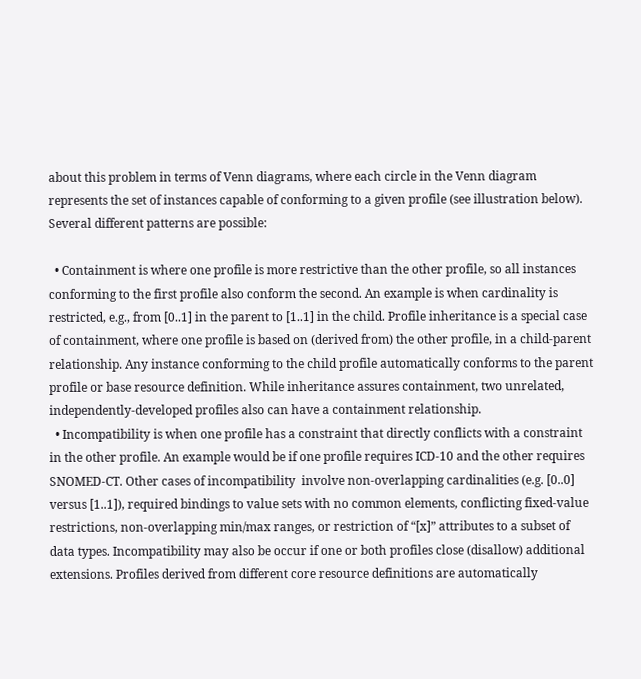about this problem in terms of Venn diagrams, where each circle in the Venn diagram represents the set of instances capable of conforming to a given profile (see illustration below). Several different patterns are possible:

  • Containment is where one profile is more restrictive than the other profile, so all instances conforming to the first profile also conform the second. An example is when cardinality is restricted, e.g., from [0..1] in the parent to [1..1] in the child. Profile inheritance is a special case of containment, where one profile is based on (derived from) the other profile, in a child-parent relationship. Any instance conforming to the child profile automatically conforms to the parent profile or base resource definition. While inheritance assures containment, two unrelated, independently-developed profiles also can have a containment relationship.
  • Incompatibility is when one profile has a constraint that directly conflicts with a constraint in the other profile. An example would be if one profile requires ICD-10 and the other requires SNOMED-CT. Other cases of incompatibility  involve non-overlapping cardinalities (e.g. [0..0] versus [1..1]), required bindings to value sets with no common elements, conflicting fixed-value restrictions, non-overlapping min/max ranges, or restriction of “[x]” attributes to a subset of data types. Incompatibility may also be occur if one or both profiles close (disallow) additional extensions. Profiles derived from different core resource definitions are automatically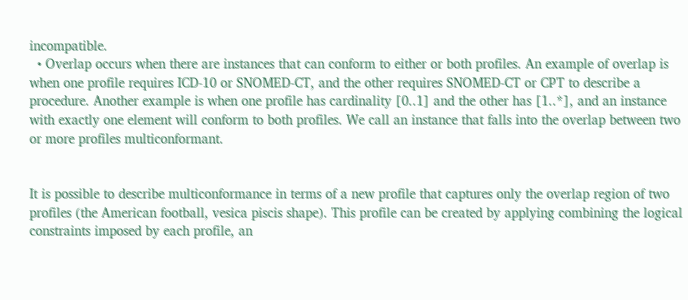incompatible.
  • Overlap occurs when there are instances that can conform to either or both profiles. An example of overlap is when one profile requires ICD-10 or SNOMED-CT, and the other requires SNOMED-CT or CPT to describe a procedure. Another example is when one profile has cardinality [0..1] and the other has [1..*], and an instance with exactly one element will conform to both profiles. We call an instance that falls into the overlap between two or more profiles multiconformant.


It is possible to describe multiconformance in terms of a new profile that captures only the overlap region of two profiles (the American football, vesica piscis shape). This profile can be created by applying combining the logical constraints imposed by each profile, an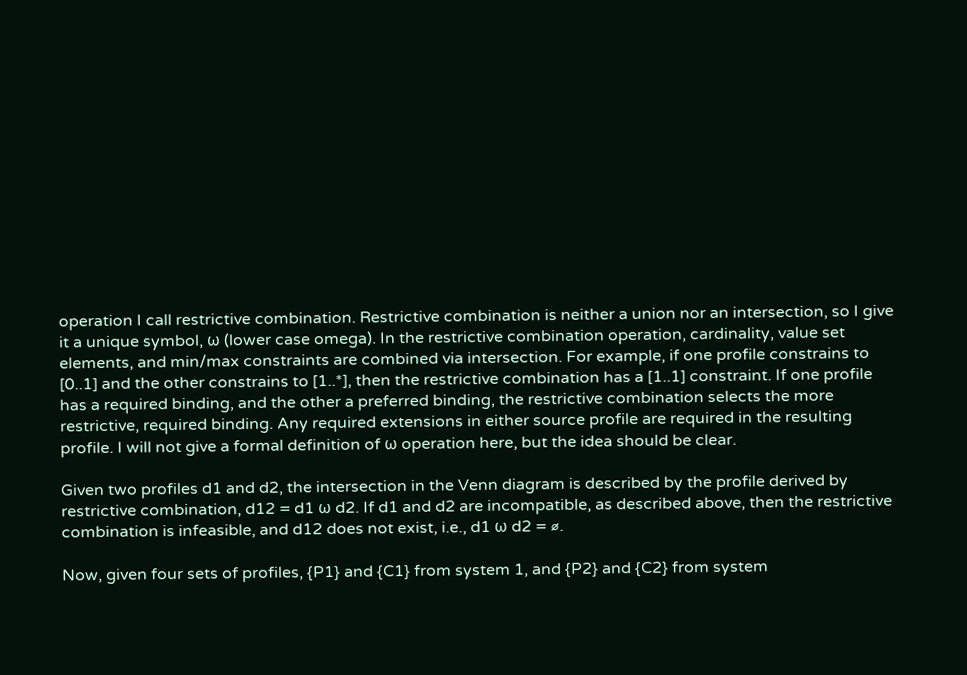operation I call restrictive combination. Restrictive combination is neither a union nor an intersection, so I give it a unique symbol, ω (lower case omega). In the restrictive combination operation, cardinality, value set elements, and min/max constraints are combined via intersection. For example, if one profile constrains to [0..1] and the other constrains to [1..*], then the restrictive combination has a [1..1] constraint. If one profile has a required binding, and the other a preferred binding, the restrictive combination selects the more restrictive, required binding. Any required extensions in either source profile are required in the resulting profile. I will not give a formal definition of ω operation here, but the idea should be clear.

Given two profiles d1 and d2, the intersection in the Venn diagram is described by the profile derived by restrictive combination, d12 = d1 ω d2. If d1 and d2 are incompatible, as described above, then the restrictive combination is infeasible, and d12 does not exist, i.e., d1 ω d2 = ∅.

Now, given four sets of profiles, {P1} and {C1} from system 1, and {P2} and {C2} from system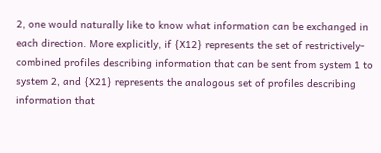2, one would naturally like to know what information can be exchanged in each direction. More explicitly, if {X12} represents the set of restrictively-combined profiles describing information that can be sent from system 1 to system 2, and {X21} represents the analogous set of profiles describing information that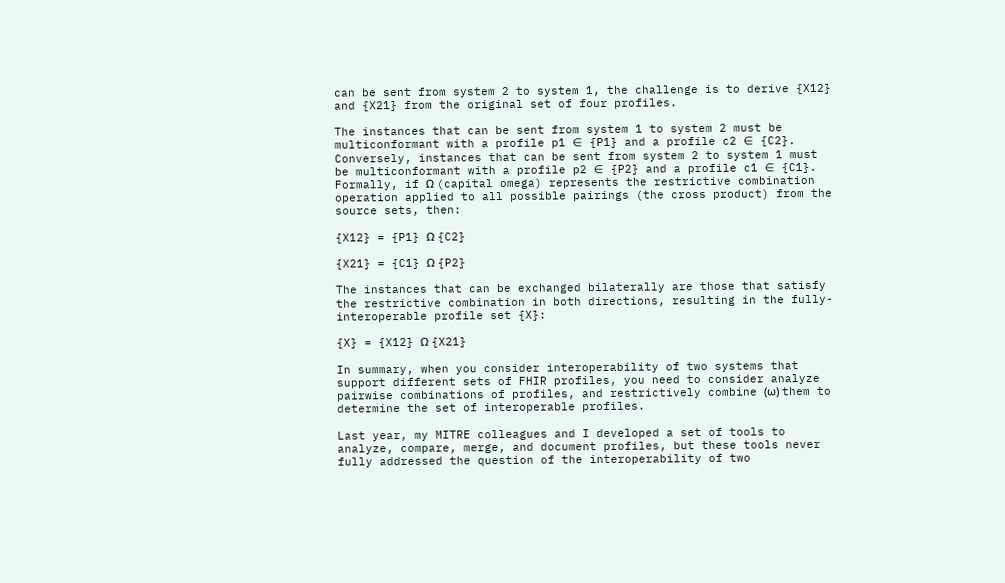can be sent from system 2 to system 1, the challenge is to derive {X12} and {X21} from the original set of four profiles.

The instances that can be sent from system 1 to system 2 must be multiconformant with a profile p1 ∈ {P1} and a profile c2 ∈ {C2}. Conversely, instances that can be sent from system 2 to system 1 must be multiconformant with a profile p2 ∈ {P2} and a profile c1 ∈ {C1}. Formally, if Ω (capital omega) represents the restrictive combination operation applied to all possible pairings (the cross product) from the source sets, then:

{X12} = {P1} Ω {C2}

{X21} = {C1} Ω {P2}

The instances that can be exchanged bilaterally are those that satisfy the restrictive combination in both directions, resulting in the fully-interoperable profile set {X}:

{X} = {X12} Ω {X21}

In summary, when you consider interoperability of two systems that support different sets of FHIR profiles, you need to consider analyze pairwise combinations of profiles, and restrictively combine (ω) them to determine the set of interoperable profiles.

Last year, my MITRE colleagues and I developed a set of tools to analyze, compare, merge, and document profiles, but these tools never fully addressed the question of the interoperability of two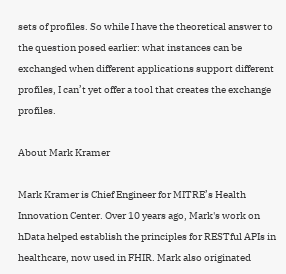sets of profiles. So while I have the theoretical answer to the question posed earlier: what instances can be exchanged when different applications support different profiles, I can’t yet offer a tool that creates the exchange profiles.

About Mark Kramer

Mark Kramer is Chief Engineer for MITRE’s Health Innovation Center. Over 10 years ago, Mark's work on hData helped establish the principles for RESTful APIs in healthcare, now used in FHIR. Mark also originated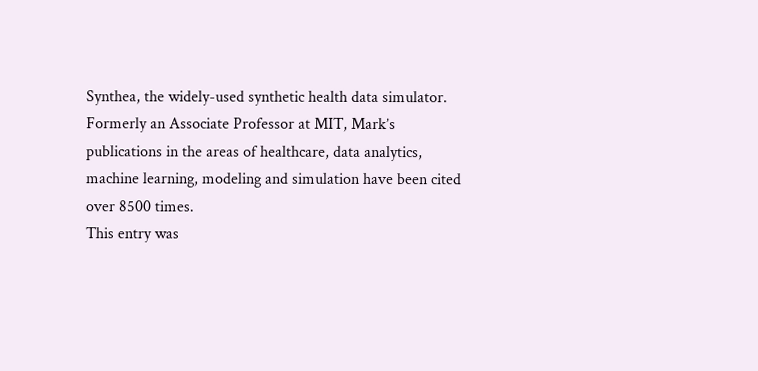Synthea, the widely-used synthetic health data simulator. Formerly an Associate Professor at MIT, Mark’s publications in the areas of healthcare, data analytics, machine learning, modeling and simulation have been cited over 8500 times.
This entry was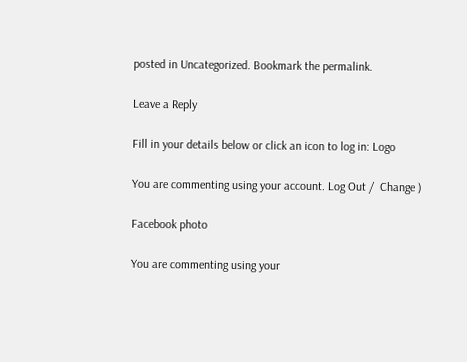posted in Uncategorized. Bookmark the permalink.

Leave a Reply

Fill in your details below or click an icon to log in: Logo

You are commenting using your account. Log Out /  Change )

Facebook photo

You are commenting using your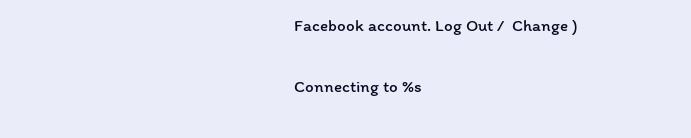Facebook account. Log Out /  Change )

Connecting to %s